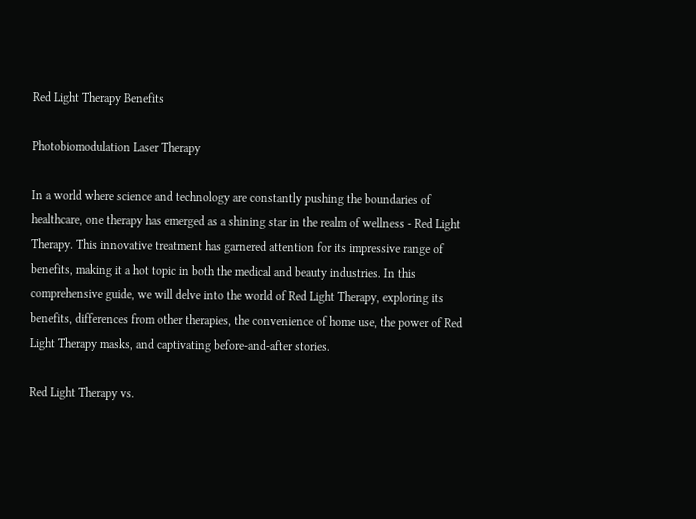Red Light Therapy Benefits

Photobiomodulation Laser Therapy

In a world where science and technology are constantly pushing the boundaries of healthcare, one therapy has emerged as a shining star in the realm of wellness - Red Light Therapy. This innovative treatment has garnered attention for its impressive range of benefits, making it a hot topic in both the medical and beauty industries. In this comprehensive guide, we will delve into the world of Red Light Therapy, exploring its benefits, differences from other therapies, the convenience of home use, the power of Red Light Therapy masks, and captivating before-and-after stories.

Red Light Therapy vs.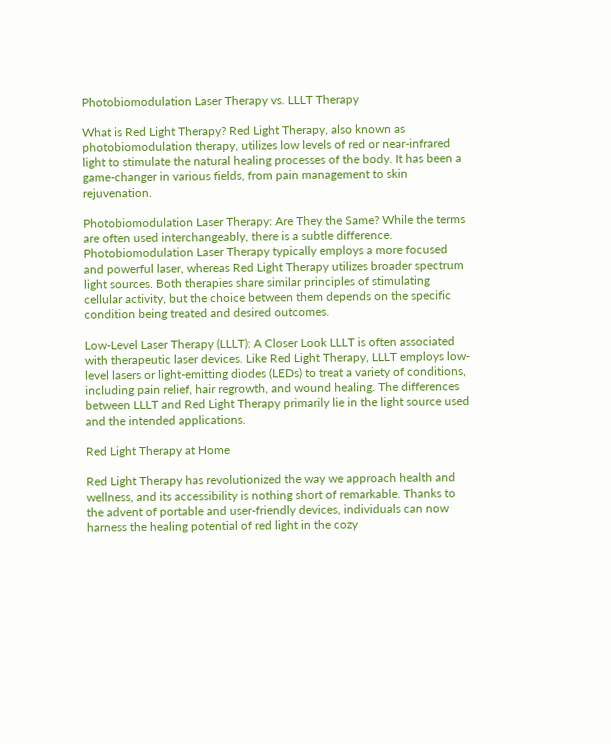Photobiomodulation Laser Therapy vs. LLLT Therapy

What is Red Light Therapy? Red Light Therapy, also known as photobiomodulation therapy, utilizes low levels of red or near-infrared light to stimulate the natural healing processes of the body. It has been a game-changer in various fields, from pain management to skin rejuvenation.

Photobiomodulation Laser Therapy: Are They the Same? While the terms are often used interchangeably, there is a subtle difference. Photobiomodulation Laser Therapy typically employs a more focused and powerful laser, whereas Red Light Therapy utilizes broader spectrum light sources. Both therapies share similar principles of stimulating cellular activity, but the choice between them depends on the specific condition being treated and desired outcomes.

Low-Level Laser Therapy (LLLT): A Closer Look LLLT is often associated with therapeutic laser devices. Like Red Light Therapy, LLLT employs low-level lasers or light-emitting diodes (LEDs) to treat a variety of conditions, including pain relief, hair regrowth, and wound healing. The differences between LLLT and Red Light Therapy primarily lie in the light source used and the intended applications.

Red Light Therapy at Home

Red Light Therapy has revolutionized the way we approach health and wellness, and its accessibility is nothing short of remarkable. Thanks to the advent of portable and user-friendly devices, individuals can now harness the healing potential of red light in the cozy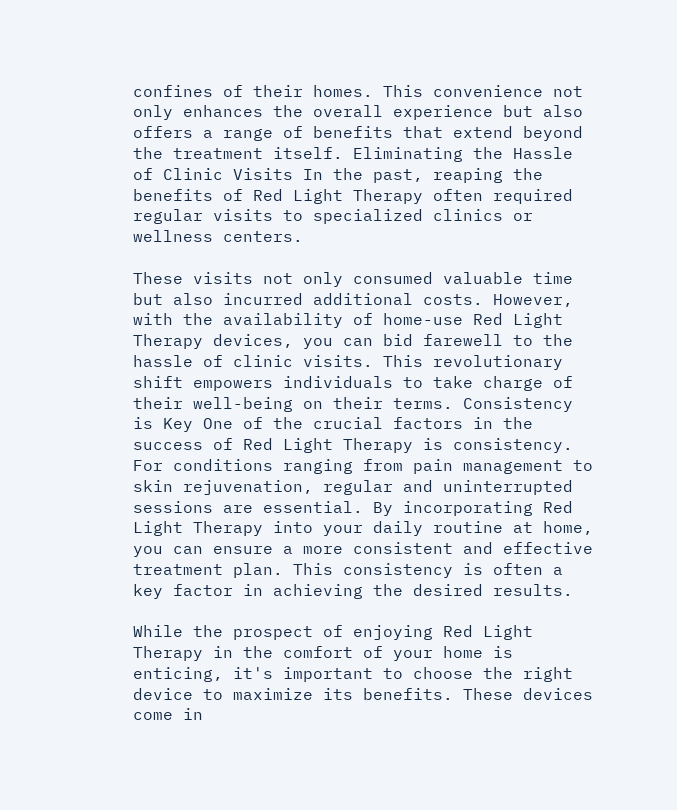confines of their homes. This convenience not only enhances the overall experience but also offers a range of benefits that extend beyond the treatment itself. Eliminating the Hassle of Clinic Visits In the past, reaping the benefits of Red Light Therapy often required regular visits to specialized clinics or wellness centers.

These visits not only consumed valuable time but also incurred additional costs. However, with the availability of home-use Red Light Therapy devices, you can bid farewell to the hassle of clinic visits. This revolutionary shift empowers individuals to take charge of their well-being on their terms. Consistency is Key One of the crucial factors in the success of Red Light Therapy is consistency. For conditions ranging from pain management to skin rejuvenation, regular and uninterrupted sessions are essential. By incorporating Red Light Therapy into your daily routine at home, you can ensure a more consistent and effective treatment plan. This consistency is often a key factor in achieving the desired results.

While the prospect of enjoying Red Light Therapy in the comfort of your home is enticing, it's important to choose the right device to maximize its benefits. These devices come in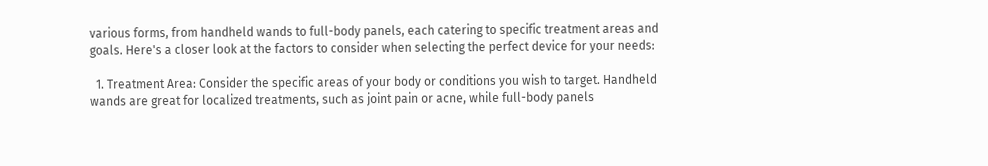various forms, from handheld wands to full-body panels, each catering to specific treatment areas and goals. Here's a closer look at the factors to consider when selecting the perfect device for your needs:

  1. Treatment Area: Consider the specific areas of your body or conditions you wish to target. Handheld wands are great for localized treatments, such as joint pain or acne, while full-body panels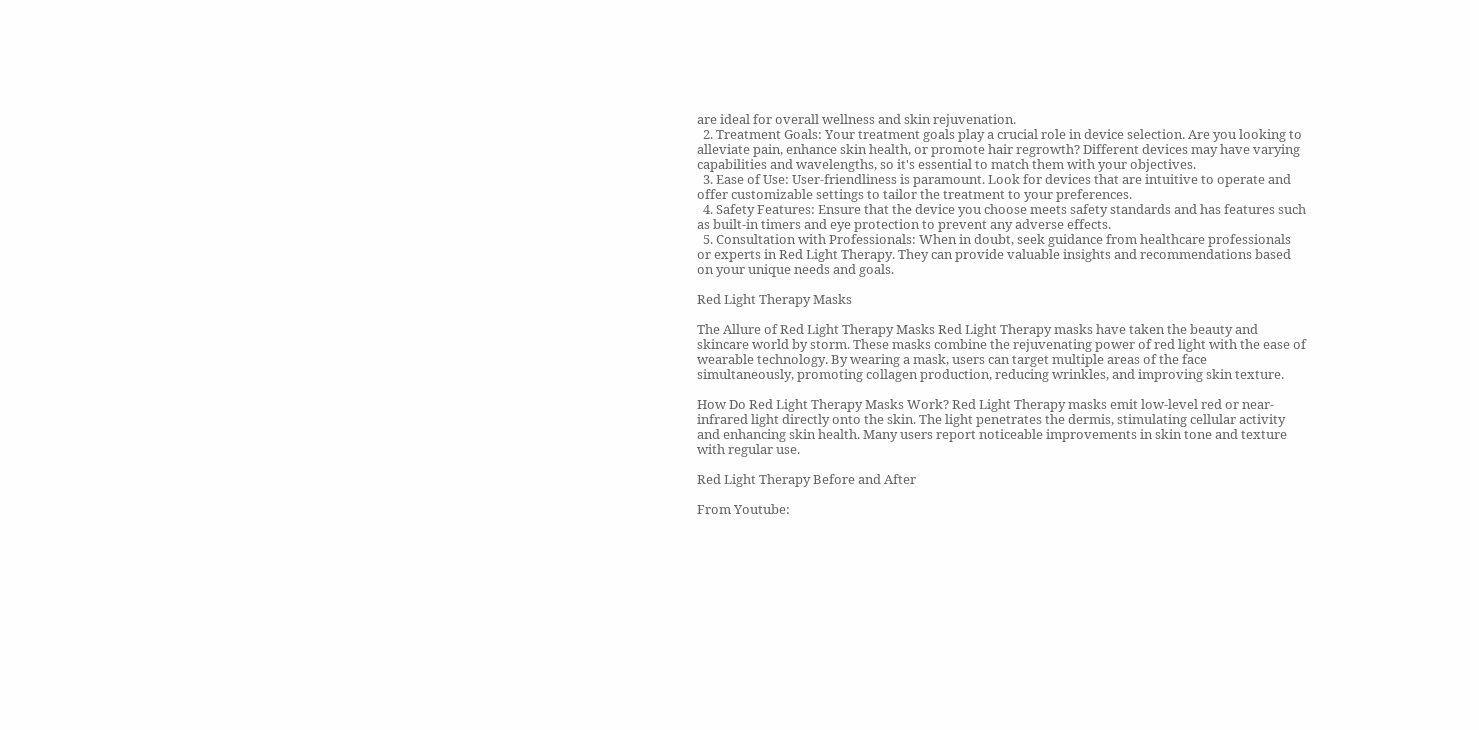are ideal for overall wellness and skin rejuvenation.
  2. Treatment Goals: Your treatment goals play a crucial role in device selection. Are you looking to alleviate pain, enhance skin health, or promote hair regrowth? Different devices may have varying capabilities and wavelengths, so it's essential to match them with your objectives.
  3. Ease of Use: User-friendliness is paramount. Look for devices that are intuitive to operate and offer customizable settings to tailor the treatment to your preferences.
  4. Safety Features: Ensure that the device you choose meets safety standards and has features such as built-in timers and eye protection to prevent any adverse effects.
  5. Consultation with Professionals: When in doubt, seek guidance from healthcare professionals or experts in Red Light Therapy. They can provide valuable insights and recommendations based on your unique needs and goals.

Red Light Therapy Masks

The Allure of Red Light Therapy Masks Red Light Therapy masks have taken the beauty and skincare world by storm. These masks combine the rejuvenating power of red light with the ease of wearable technology. By wearing a mask, users can target multiple areas of the face simultaneously, promoting collagen production, reducing wrinkles, and improving skin texture.

How Do Red Light Therapy Masks Work? Red Light Therapy masks emit low-level red or near-infrared light directly onto the skin. The light penetrates the dermis, stimulating cellular activity and enhancing skin health. Many users report noticeable improvements in skin tone and texture with regular use.

Red Light Therapy Before and After

From Youtube: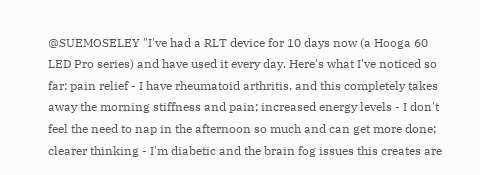@SUEMOSELEY "I've had a RLT device for 10 days now (a Hooga 60 LED Pro series) and have used it every day. Here's what I've noticed so far: pain relief - I have rheumatoid arthritis, and this completely takes away the morning stiffness and pain; increased energy levels - I don't feel the need to nap in the afternoon so much and can get more done; clearer thinking - I'm diabetic and the brain fog issues this creates are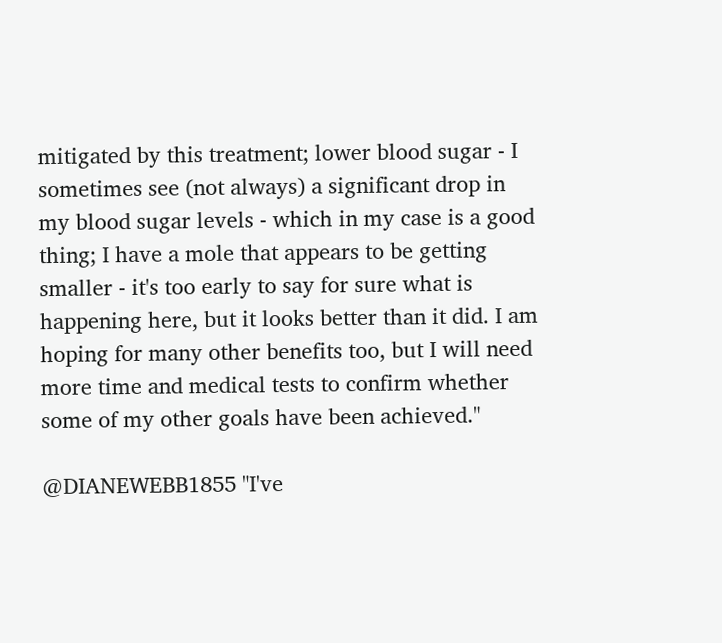mitigated by this treatment; lower blood sugar - I sometimes see (not always) a significant drop in my blood sugar levels - which in my case is a good thing; I have a mole that appears to be getting smaller - it's too early to say for sure what is happening here, but it looks better than it did. I am hoping for many other benefits too, but I will need more time and medical tests to confirm whether some of my other goals have been achieved."

@DIANEWEBB1855 "I've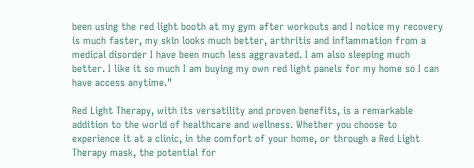been using the red light booth at my gym after workouts and I notice my recovery is much faster, my skin looks much better, arthritis and inflammation from a medical disorder I have been much less aggravated. I am also sleeping much better. I like it so much I am buying my own red light panels for my home so I can have access anytime."

Red Light Therapy, with its versatility and proven benefits, is a remarkable addition to the world of healthcare and wellness. Whether you choose to experience it at a clinic, in the comfort of your home, or through a Red Light Therapy mask, the potential for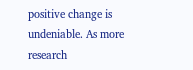positive change is undeniable. As more research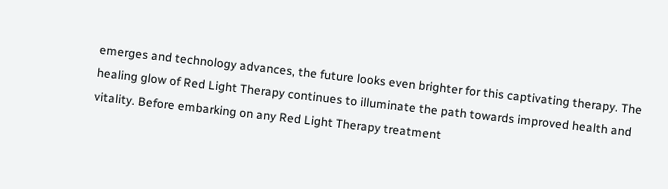emerges and technology advances, the future looks even brighter for this captivating therapy. The healing glow of Red Light Therapy continues to illuminate the path towards improved health and vitality. Before embarking on any Red Light Therapy treatment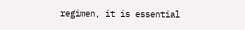regimen, it is essential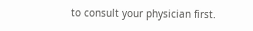to consult your physician first.